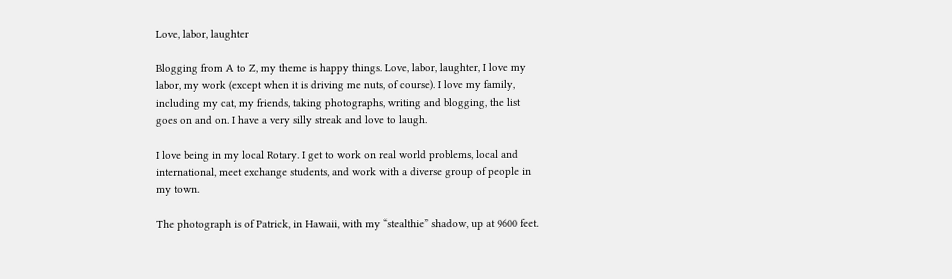Love, labor, laughter

Blogging from A to Z, my theme is happy things. Love, labor, laughter, I love my labor, my work (except when it is driving me nuts, of course). I love my family, including my cat, my friends, taking photographs, writing and blogging, the list goes on and on. I have a very silly streak and love to laugh.

I love being in my local Rotary. I get to work on real world problems, local and international, meet exchange students, and work with a diverse group of people in my town.

The photograph is of Patrick, in Hawaii, with my “stealthie” shadow, up at 9600 feet.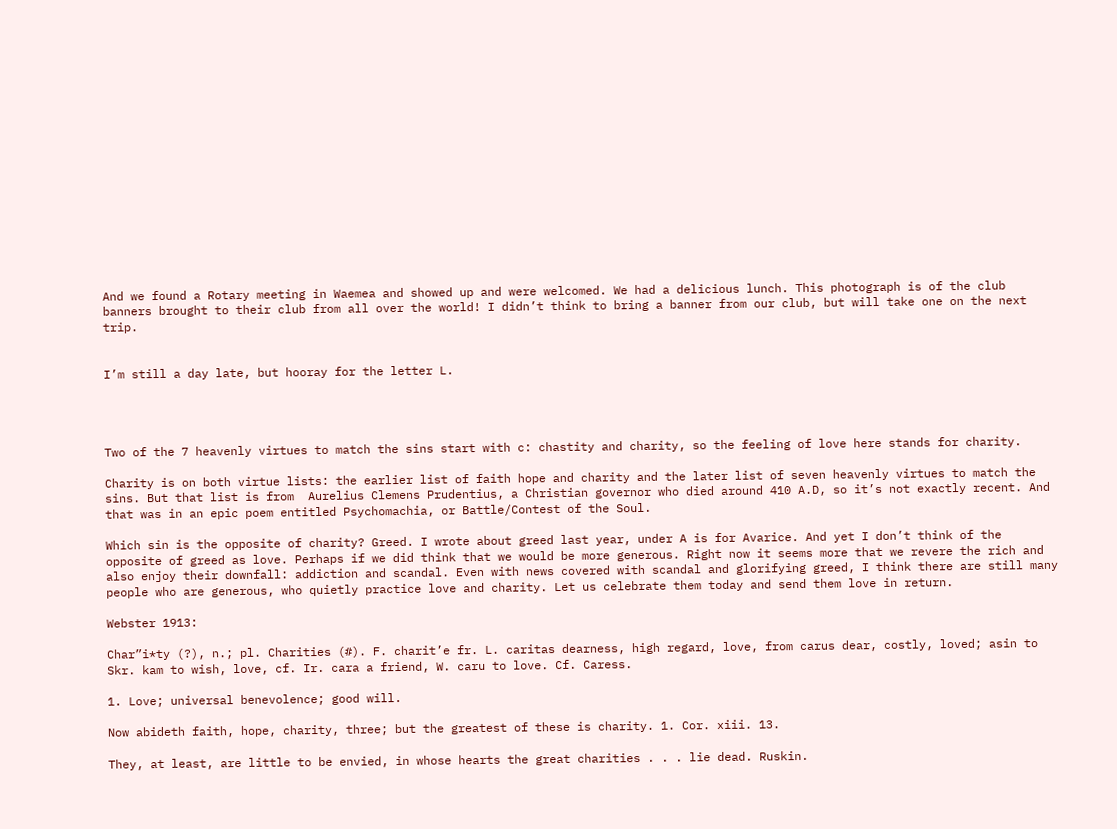And we found a Rotary meeting in Waemea and showed up and were welcomed. We had a delicious lunch. This photograph is of the club banners brought to their club from all over the world! I didn’t think to bring a banner from our club, but will take one on the next trip.


I’m still a day late, but hooray for the letter L.




Two of the 7 heavenly virtues to match the sins start with c: chastity and charity, so the feeling of love here stands for charity.

Charity is on both virtue lists: the earlier list of faith hope and charity and the later list of seven heavenly virtues to match the sins. But that list is from  Aurelius Clemens Prudentius, a Christian governor who died around 410 A.D, so it’s not exactly recent. And that was in an epic poem entitled Psychomachia, or Battle/Contest of the Soul.

Which sin is the opposite of charity? Greed. I wrote about greed last year, under A is for Avarice. And yet I don’t think of the opposite of greed as love. Perhaps if we did think that we would be more generous. Right now it seems more that we revere the rich and also enjoy their downfall: addiction and scandal. Even with news covered with scandal and glorifying greed, I think there are still many people who are generous, who quietly practice love and charity. Let us celebrate them today and send them love in return.

Webster 1913:

Char”i*ty (?), n.; pl. Charities (#). F. charit’e fr. L. caritas dearness, high regard, love, from carus dear, costly, loved; asin to Skr. kam to wish, love, cf. Ir. cara a friend, W. caru to love. Cf. Caress.

1. Love; universal benevolence; good will.

Now abideth faith, hope, charity, three; but the greatest of these is charity. 1. Cor. xiii. 13.

They, at least, are little to be envied, in whose hearts the great charities . . . lie dead. Ruskin.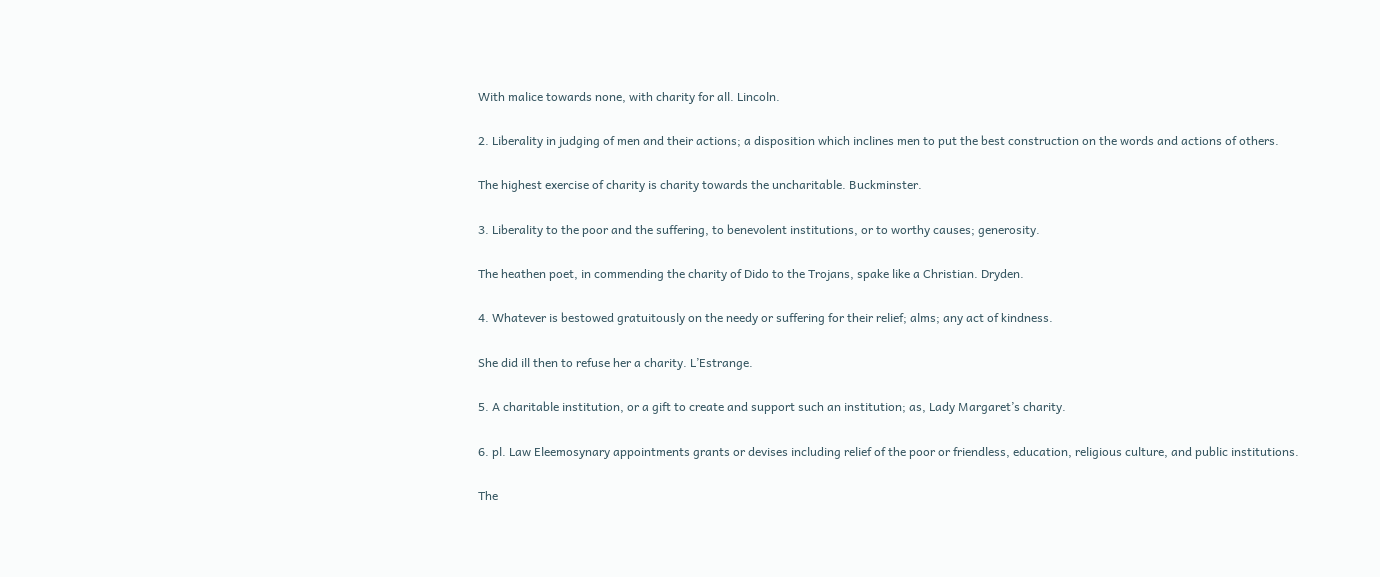With malice towards none, with charity for all. Lincoln.

2. Liberality in judging of men and their actions; a disposition which inclines men to put the best construction on the words and actions of others.

The highest exercise of charity is charity towards the uncharitable. Buckminster.

3. Liberality to the poor and the suffering, to benevolent institutions, or to worthy causes; generosity.

The heathen poet, in commending the charity of Dido to the Trojans, spake like a Christian. Dryden.

4. Whatever is bestowed gratuitously on the needy or suffering for their relief; alms; any act of kindness.

She did ill then to refuse her a charity. L’Estrange.

5. A charitable institution, or a gift to create and support such an institution; as, Lady Margaret’s charity.

6. pl. Law Eleemosynary appointments grants or devises including relief of the poor or friendless, education, religious culture, and public institutions.

The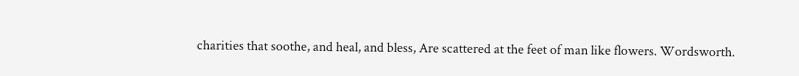charities that soothe, and heal, and bless, Are scattered at the feet of man like flowers. Wordsworth.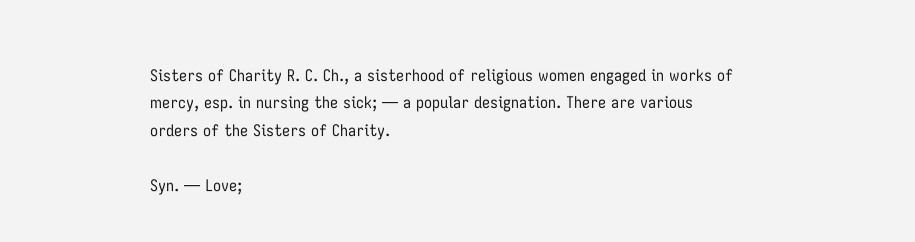Sisters of Charity R. C. Ch., a sisterhood of religious women engaged in works of mercy, esp. in nursing the sick; — a popular designation. There are various orders of the Sisters of Charity.

Syn. — Love;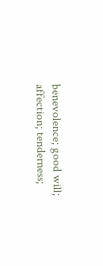benevolence; good will; affection; tenderness;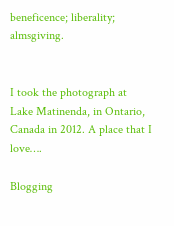beneficence; liberality; almsgiving.


I took the photograph at Lake Matinenda, in Ontario, Canada in 2012. A place that I love….

Blogging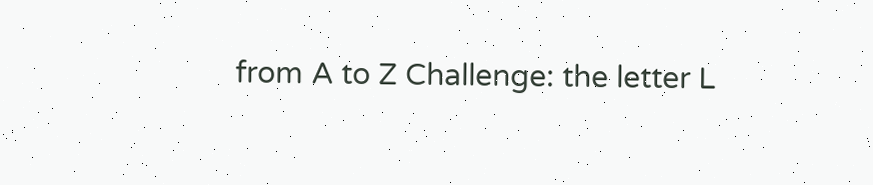from A to Z Challenge: the letter L